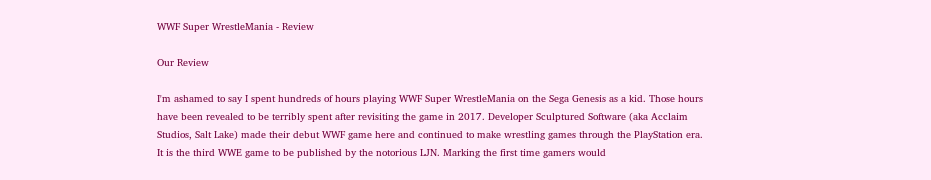WWF Super WrestleMania - Review

Our Review

I'm ashamed to say I spent hundreds of hours playing WWF Super WrestleMania on the Sega Genesis as a kid. Those hours have been revealed to be terribly spent after revisiting the game in 2017. Developer Sculptured Software (aka Acclaim Studios, Salt Lake) made their debut WWF game here and continued to make wrestling games through the PlayStation era. It is the third WWE game to be published by the notorious LJN. Marking the first time gamers would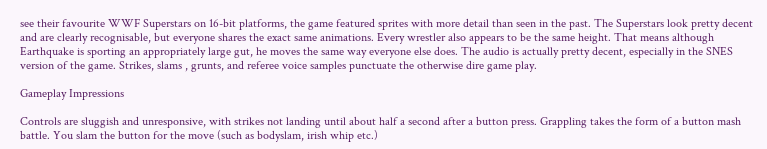see their favourite WWF Superstars on 16-bit platforms, the game featured sprites with more detail than seen in the past. The Superstars look pretty decent and are clearly recognisable, but everyone shares the exact same animations. Every wrestler also appears to be the same height. That means although Earthquake is sporting an appropriately large gut, he moves the same way everyone else does. The audio is actually pretty decent, especially in the SNES version of the game. Strikes, slams , grunts, and referee voice samples punctuate the otherwise dire game play.

Gameplay Impressions

Controls are sluggish and unresponsive, with strikes not landing until about half a second after a button press. Grappling takes the form of a button mash battle. You slam the button for the move (such as bodyslam, irish whip etc.)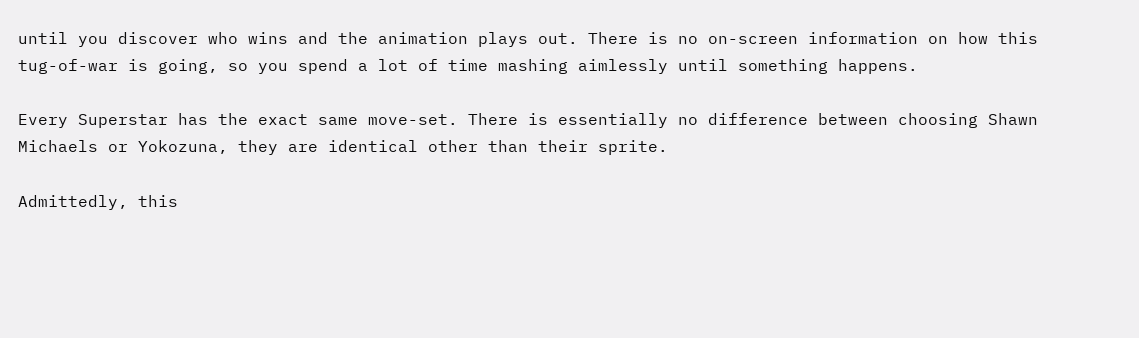until you discover who wins and the animation plays out. There is no on-screen information on how this tug-of-war is going, so you spend a lot of time mashing aimlessly until something happens.

Every Superstar has the exact same move-set. There is essentially no difference between choosing Shawn Michaels or Yokozuna, they are identical other than their sprite.

Admittedly, this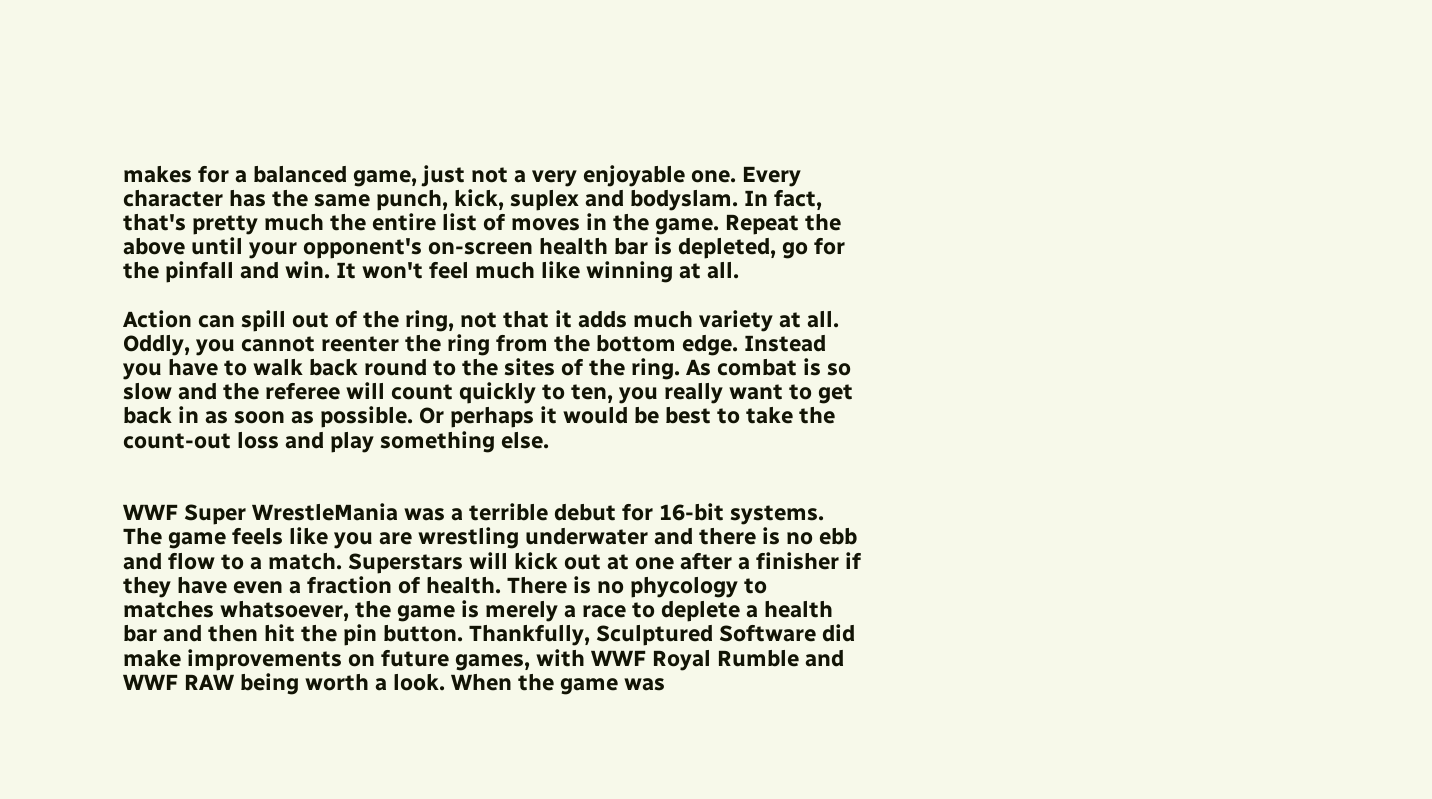makes for a balanced game, just not a very enjoyable one. Every character has the same punch, kick, suplex and bodyslam. In fact, that's pretty much the entire list of moves in the game. Repeat the above until your opponent's on-screen health bar is depleted, go for the pinfall and win. It won't feel much like winning at all.

Action can spill out of the ring, not that it adds much variety at all. Oddly, you cannot reenter the ring from the bottom edge. Instead you have to walk back round to the sites of the ring. As combat is so slow and the referee will count quickly to ten, you really want to get back in as soon as possible. Or perhaps it would be best to take the count-out loss and play something else.


WWF Super WrestleMania was a terrible debut for 16-bit systems. The game feels like you are wrestling underwater and there is no ebb and flow to a match. Superstars will kick out at one after a finisher if they have even a fraction of health. There is no phycology to matches whatsoever, the game is merely a race to deplete a health bar and then hit the pin button. Thankfully, Sculptured Software did make improvements on future games, with WWF Royal Rumble and WWF RAW being worth a look. When the game was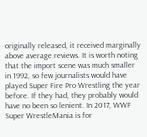originally released, it received marginally above average reviews. It is worth noting that the import scene was much smaller in 1992, so few journalists would have played Super Fire Pro Wrestling the year before. If they had, they probably would have no been so lenient. In 2017, WWF Super WrestleMania is for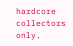hardcore collectors only.